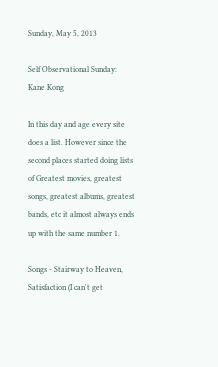Sunday, May 5, 2013

Self Observational Sunday: Kane Kong

In this day and age every site does a list. However since the second places started doing lists of Greatest movies, greatest songs, greatest albums, greatest bands, etc it almost always ends up with the same number 1.

Songs - Stairway to Heaven, Satisfaction (I can't get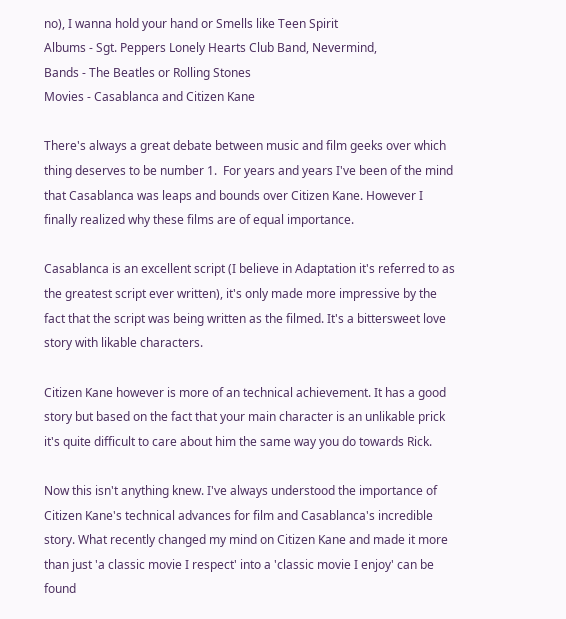no), I wanna hold your hand or Smells like Teen Spirit
Albums - Sgt. Peppers Lonely Hearts Club Band, Nevermind,
Bands - The Beatles or Rolling Stones
Movies - Casablanca and Citizen Kane

There's always a great debate between music and film geeks over which thing deserves to be number 1.  For years and years I've been of the mind that Casablanca was leaps and bounds over Citizen Kane. However I finally realized why these films are of equal importance.

Casablanca is an excellent script (I believe in Adaptation it's referred to as the greatest script ever written), it's only made more impressive by the fact that the script was being written as the filmed. It's a bittersweet love story with likable characters.

Citizen Kane however is more of an technical achievement. It has a good story but based on the fact that your main character is an unlikable prick it's quite difficult to care about him the same way you do towards Rick.

Now this isn't anything knew. I've always understood the importance of Citizen Kane's technical advances for film and Casablanca's incredible story. What recently changed my mind on Citizen Kane and made it more than just 'a classic movie I respect' into a 'classic movie I enjoy' can be found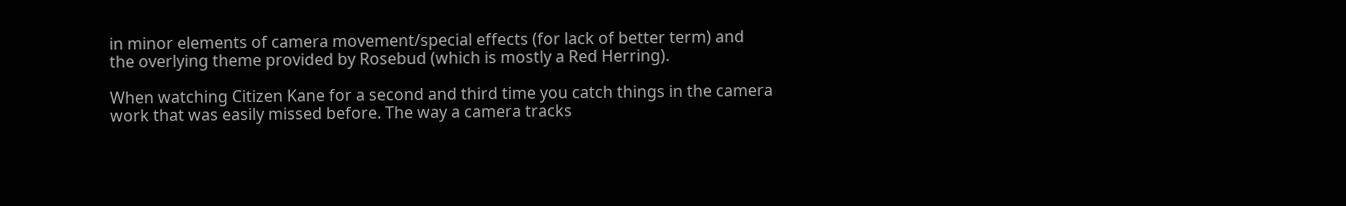in minor elements of camera movement/special effects (for lack of better term) and the overlying theme provided by Rosebud (which is mostly a Red Herring).

When watching Citizen Kane for a second and third time you catch things in the camera work that was easily missed before. The way a camera tracks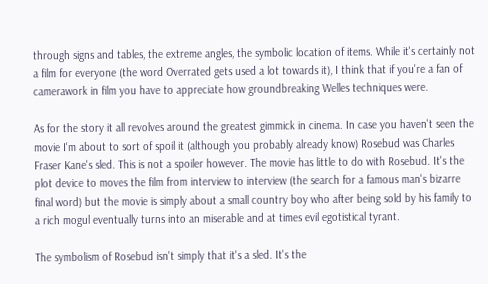through signs and tables, the extreme angles, the symbolic location of items. While it's certainly not a film for everyone (the word Overrated gets used a lot towards it), I think that if you're a fan of camerawork in film you have to appreciate how groundbreaking Welles techniques were.

As for the story it all revolves around the greatest gimmick in cinema. In case you haven't seen the movie I'm about to sort of spoil it (although you probably already know) Rosebud was Charles Fraser Kane's sled. This is not a spoiler however. The movie has little to do with Rosebud. It's the plot device to moves the film from interview to interview (the search for a famous man's bizarre final word) but the movie is simply about a small country boy who after being sold by his family to a rich mogul eventually turns into an miserable and at times evil egotistical tyrant.

The symbolism of Rosebud isn't simply that it's a sled. It's the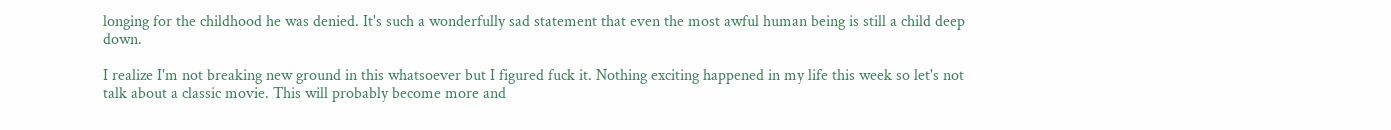longing for the childhood he was denied. It's such a wonderfully sad statement that even the most awful human being is still a child deep down.

I realize I'm not breaking new ground in this whatsoever but I figured fuck it. Nothing exciting happened in my life this week so let's not talk about a classic movie. This will probably become more and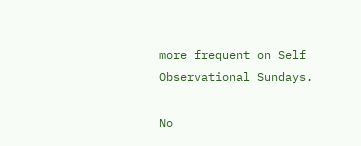more frequent on Self Observational Sundays.

No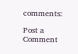comments:

Post a Comment